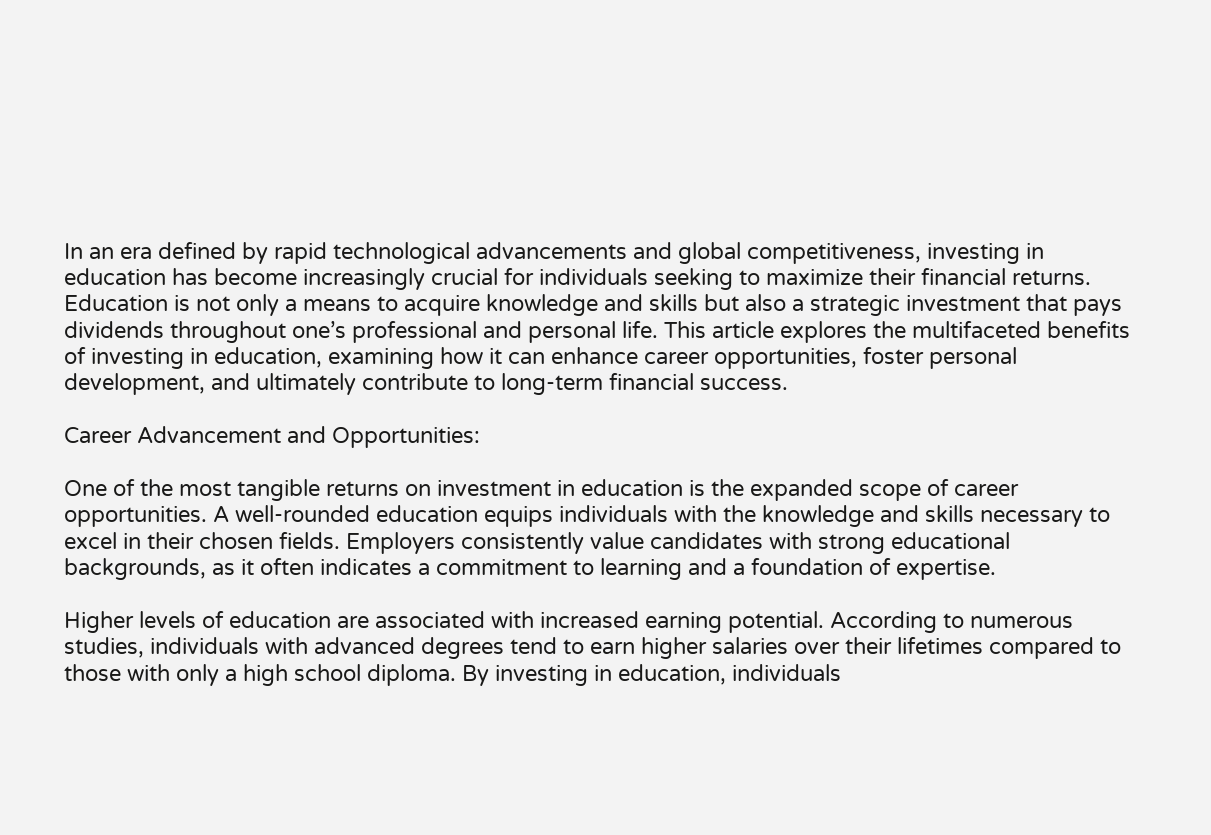In an era defined by rapid technological advancements and global competitiveness, investing in education has become increasingly crucial for individuals seeking to maximize their financial returns. Education is not only a means to acquire knowledge and skills but also a strategic investment that pays dividends throughout one’s professional and personal life. This article explores the multifaceted benefits of investing in education, examining how it can enhance career opportunities, foster personal development, and ultimately contribute to long-term financial success.

Career Advancement and Opportunities:

One of the most tangible returns on investment in education is the expanded scope of career opportunities. A well-rounded education equips individuals with the knowledge and skills necessary to excel in their chosen fields. Employers consistently value candidates with strong educational backgrounds, as it often indicates a commitment to learning and a foundation of expertise.

Higher levels of education are associated with increased earning potential. According to numerous studies, individuals with advanced degrees tend to earn higher salaries over their lifetimes compared to those with only a high school diploma. By investing in education, individuals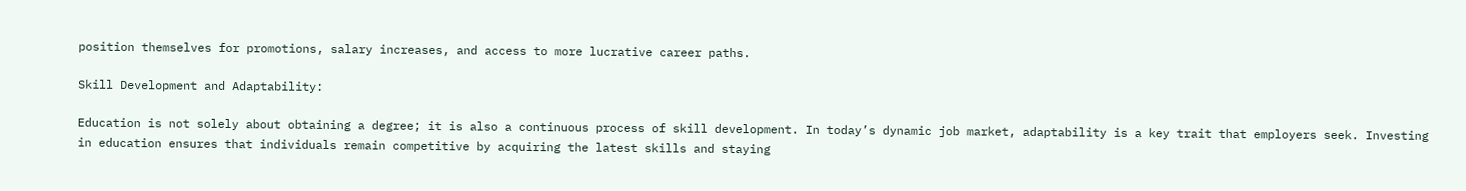position themselves for promotions, salary increases, and access to more lucrative career paths.

Skill Development and Adaptability:

Education is not solely about obtaining a degree; it is also a continuous process of skill development. In today’s dynamic job market, adaptability is a key trait that employers seek. Investing in education ensures that individuals remain competitive by acquiring the latest skills and staying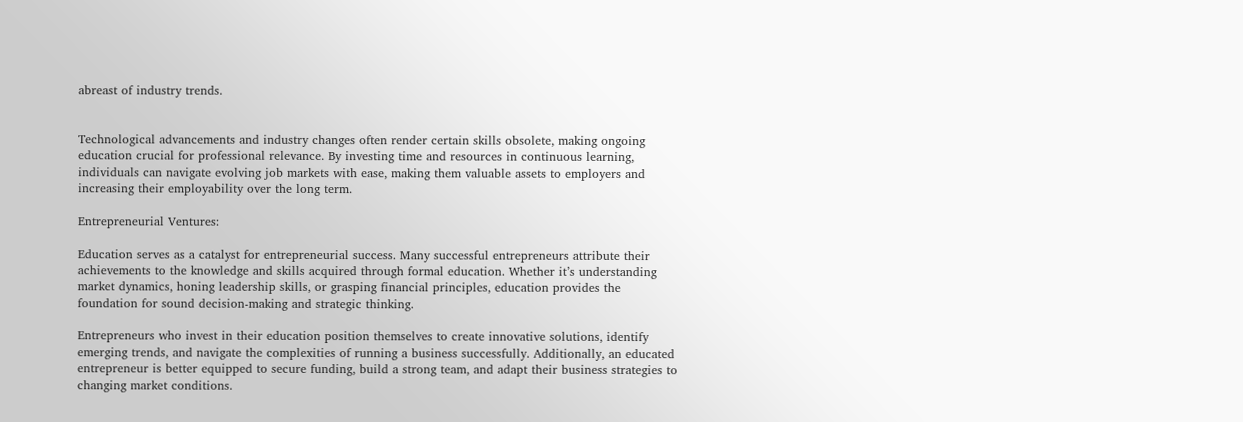abreast of industry trends.


Technological advancements and industry changes often render certain skills obsolete, making ongoing education crucial for professional relevance. By investing time and resources in continuous learning, individuals can navigate evolving job markets with ease, making them valuable assets to employers and increasing their employability over the long term.

Entrepreneurial Ventures:

Education serves as a catalyst for entrepreneurial success. Many successful entrepreneurs attribute their achievements to the knowledge and skills acquired through formal education. Whether it’s understanding market dynamics, honing leadership skills, or grasping financial principles, education provides the foundation for sound decision-making and strategic thinking.

Entrepreneurs who invest in their education position themselves to create innovative solutions, identify emerging trends, and navigate the complexities of running a business successfully. Additionally, an educated entrepreneur is better equipped to secure funding, build a strong team, and adapt their business strategies to changing market conditions.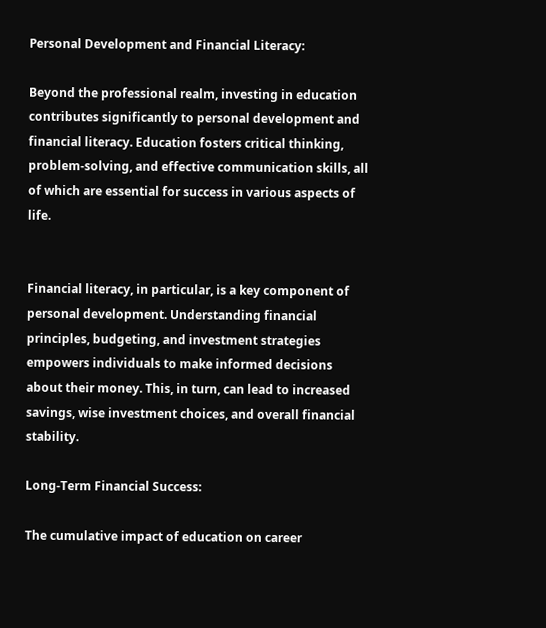Personal Development and Financial Literacy:

Beyond the professional realm, investing in education contributes significantly to personal development and financial literacy. Education fosters critical thinking, problem-solving, and effective communication skills, all of which are essential for success in various aspects of life.


Financial literacy, in particular, is a key component of personal development. Understanding financial principles, budgeting, and investment strategies empowers individuals to make informed decisions about their money. This, in turn, can lead to increased savings, wise investment choices, and overall financial stability.

Long-Term Financial Success:

The cumulative impact of education on career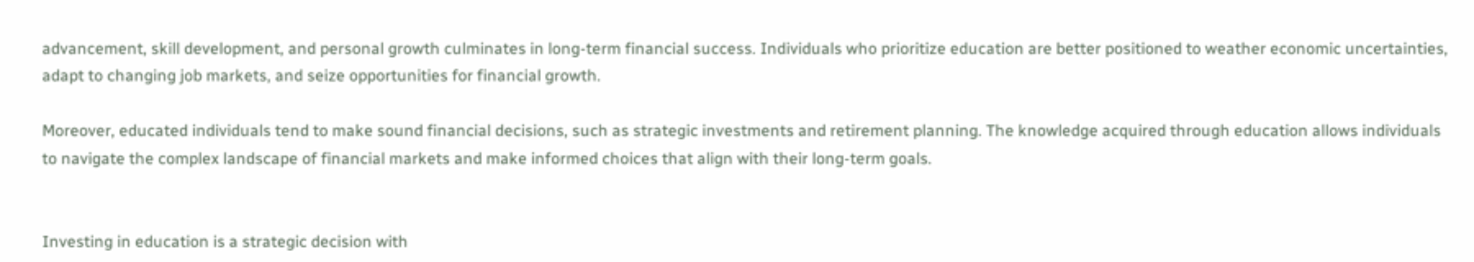advancement, skill development, and personal growth culminates in long-term financial success. Individuals who prioritize education are better positioned to weather economic uncertainties, adapt to changing job markets, and seize opportunities for financial growth.

Moreover, educated individuals tend to make sound financial decisions, such as strategic investments and retirement planning. The knowledge acquired through education allows individuals to navigate the complex landscape of financial markets and make informed choices that align with their long-term goals.


Investing in education is a strategic decision with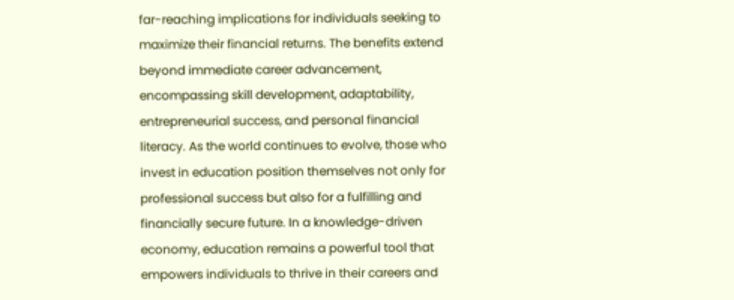far-reaching implications for individuals seeking to maximize their financial returns. The benefits extend beyond immediate career advancement, encompassing skill development, adaptability, entrepreneurial success, and personal financial literacy. As the world continues to evolve, those who invest in education position themselves not only for professional success but also for a fulfilling and financially secure future. In a knowledge-driven economy, education remains a powerful tool that empowers individuals to thrive in their careers and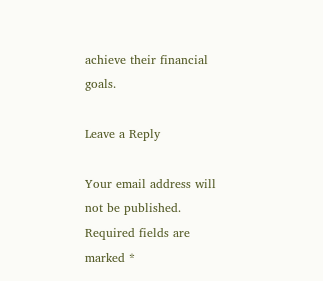achieve their financial goals.

Leave a Reply

Your email address will not be published. Required fields are marked *